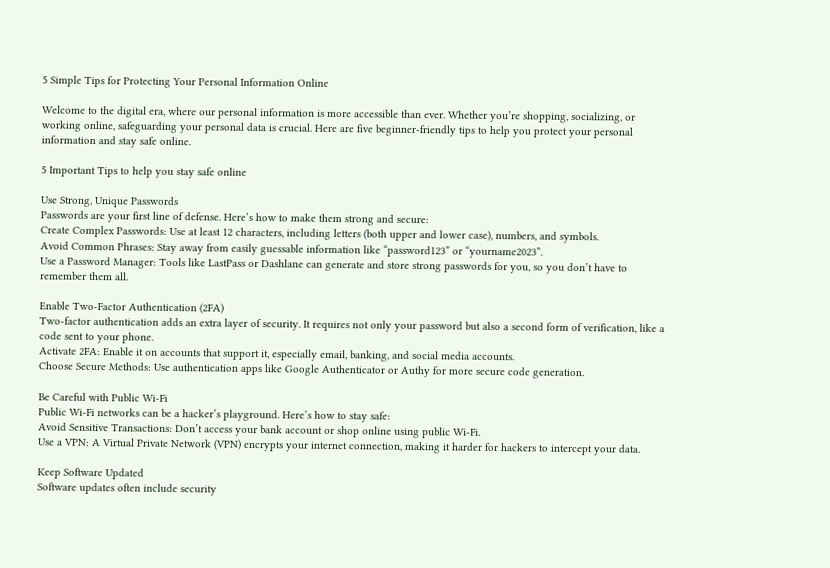5 Simple Tips for Protecting Your Personal Information Online

Welcome to the digital era, where our personal information is more accessible than ever. Whether you’re shopping, socializing, or working online, safeguarding your personal data is crucial. Here are five beginner-friendly tips to help you protect your personal information and stay safe online.

5 Important Tips to help you stay safe online

Use Strong, Unique Passwords
Passwords are your first line of defense. Here’s how to make them strong and secure:
Create Complex Passwords: Use at least 12 characters, including letters (both upper and lower case), numbers, and symbols.
Avoid Common Phrases: Stay away from easily guessable information like “password123” or “yourname2023”.
Use a Password Manager: Tools like LastPass or Dashlane can generate and store strong passwords for you, so you don’t have to remember them all.

Enable Two-Factor Authentication (2FA)
Two-factor authentication adds an extra layer of security. It requires not only your password but also a second form of verification, like a code sent to your phone.
Activate 2FA: Enable it on accounts that support it, especially email, banking, and social media accounts.
Choose Secure Methods: Use authentication apps like Google Authenticator or Authy for more secure code generation.

Be Careful with Public Wi-Fi
Public Wi-Fi networks can be a hacker’s playground. Here’s how to stay safe:
Avoid Sensitive Transactions: Don’t access your bank account or shop online using public Wi-Fi.
Use a VPN: A Virtual Private Network (VPN) encrypts your internet connection, making it harder for hackers to intercept your data.

Keep Software Updated
Software updates often include security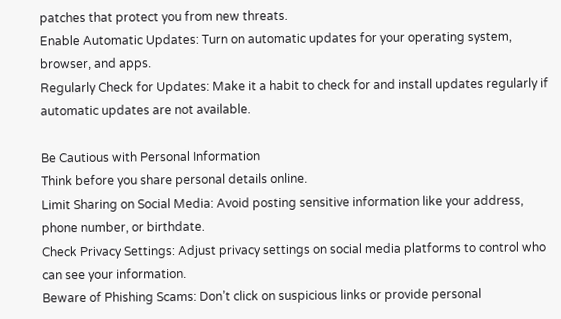patches that protect you from new threats.
Enable Automatic Updates: Turn on automatic updates for your operating system, browser, and apps.
Regularly Check for Updates: Make it a habit to check for and install updates regularly if automatic updates are not available.

Be Cautious with Personal Information
Think before you share personal details online.
Limit Sharing on Social Media: Avoid posting sensitive information like your address, phone number, or birthdate.
Check Privacy Settings: Adjust privacy settings on social media platforms to control who can see your information.
Beware of Phishing Scams: Don’t click on suspicious links or provide personal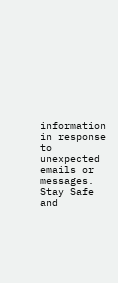information in response to unexpected emails or messages.
Stay Safe and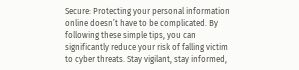Secure: Protecting your personal information online doesn’t have to be complicated. By following these simple tips, you can significantly reduce your risk of falling victim to cyber threats. Stay vigilant, stay informed,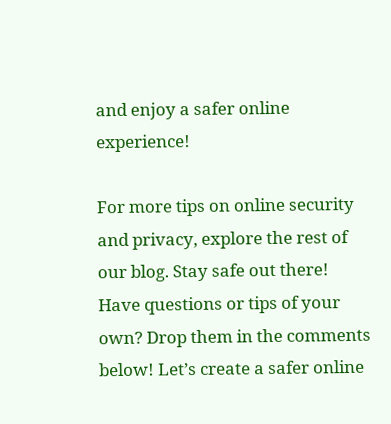and enjoy a safer online experience!

For more tips on online security and privacy, explore the rest of our blog. Stay safe out there!
Have questions or tips of your own? Drop them in the comments below! Let’s create a safer online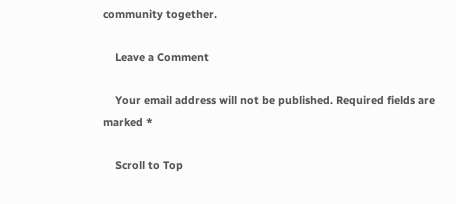community together.

    Leave a Comment

    Your email address will not be published. Required fields are marked *

    Scroll to Top